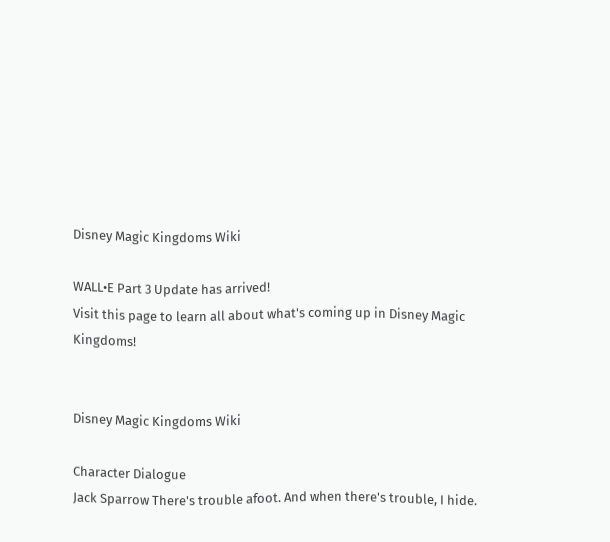Disney Magic Kingdoms Wiki

WALL•E Part 3 Update has arrived!
Visit this page to learn all about what's coming up in Disney Magic Kingdoms!


Disney Magic Kingdoms Wiki

Character Dialogue
Jack Sparrow There's trouble afoot. And when there's trouble, I hide.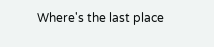Where's the last place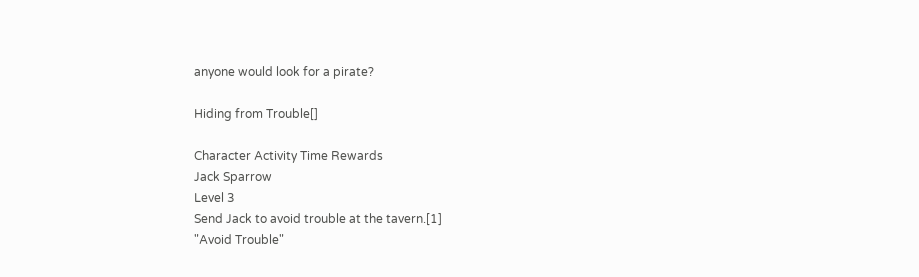anyone would look for a pirate?

Hiding from Trouble[]

Character Activity Time Rewards
Jack Sparrow
Level 3
Send Jack to avoid trouble at the tavern.[1]
"Avoid Trouble"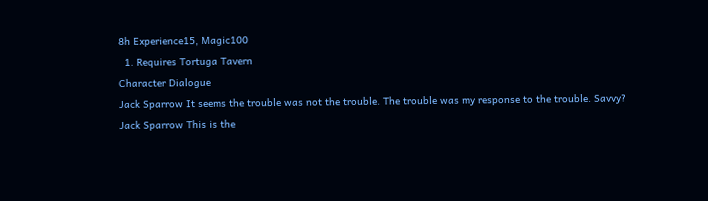8h Experience15, Magic100
  1. Requires Tortuga Tavern
Character Dialogue
Jack Sparrow It seems the trouble was not the trouble. The trouble was my response to the trouble. Savvy?
Jack Sparrow This is the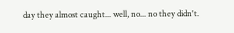day they almost caught... well, no... no they didn't.